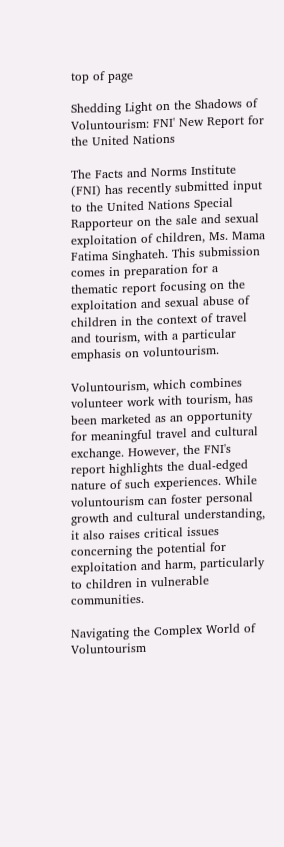top of page

Shedding Light on the Shadows of Voluntourism: FNI' New Report for the United Nations

The Facts and Norms Institute (FNI) has recently submitted input to the United Nations Special Rapporteur on the sale and sexual exploitation of children, Ms. Mama Fatima Singhateh. This submission comes in preparation for a thematic report focusing on the exploitation and sexual abuse of children in the context of travel and tourism, with a particular emphasis on voluntourism.

Voluntourism, which combines volunteer work with tourism, has been marketed as an opportunity for meaningful travel and cultural exchange. However, the FNI's report highlights the dual-edged nature of such experiences. While voluntourism can foster personal growth and cultural understanding, it also raises critical issues concerning the potential for exploitation and harm, particularly to children in vulnerable communities.

Navigating the Complex World of Voluntourism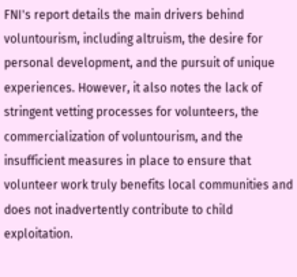FNI's report details the main drivers behind voluntourism, including altruism, the desire for personal development, and the pursuit of unique experiences. However, it also notes the lack of stringent vetting processes for volunteers, the commercialization of voluntourism, and the insufficient measures in place to ensure that volunteer work truly benefits local communities and does not inadvertently contribute to child exploitation.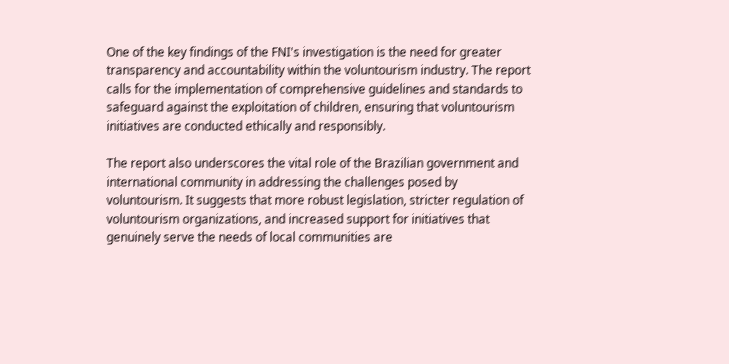One of the key findings of the FNI's investigation is the need for greater transparency and accountability within the voluntourism industry. The report calls for the implementation of comprehensive guidelines and standards to safeguard against the exploitation of children, ensuring that voluntourism initiatives are conducted ethically and responsibly.

The report also underscores the vital role of the Brazilian government and international community in addressing the challenges posed by voluntourism. It suggests that more robust legislation, stricter regulation of voluntourism organizations, and increased support for initiatives that genuinely serve the needs of local communities are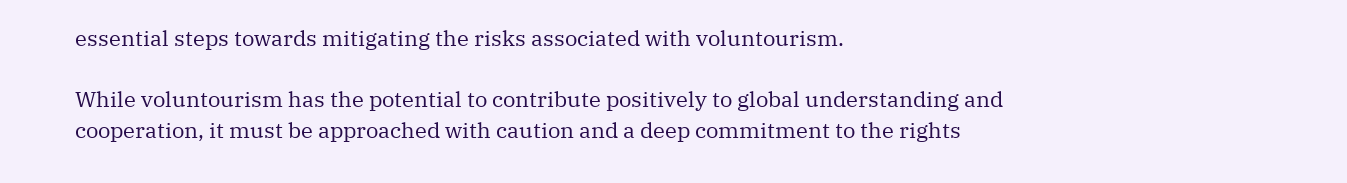essential steps towards mitigating the risks associated with voluntourism.

While voluntourism has the potential to contribute positively to global understanding and cooperation, it must be approached with caution and a deep commitment to the rights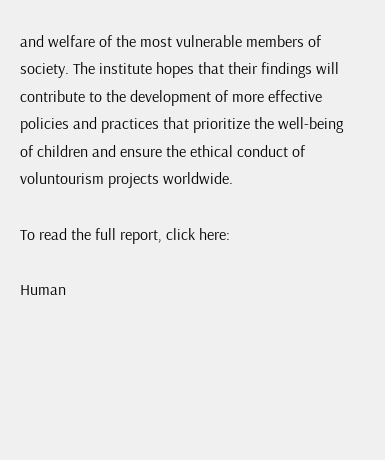and welfare of the most vulnerable members of society. The institute hopes that their findings will contribute to the development of more effective policies and practices that prioritize the well-being of children and ensure the ethical conduct of voluntourism projects worldwide.

To read the full report, click here:

Human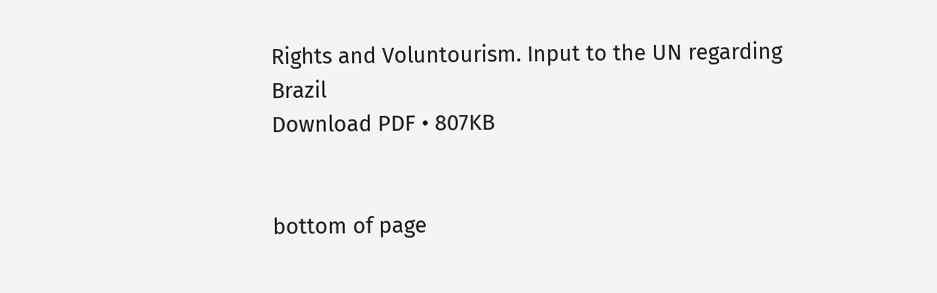Rights and Voluntourism. Input to the UN regarding Brazil
Download PDF • 807KB


bottom of page